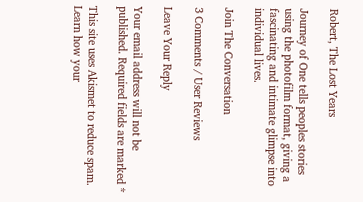Robert, The Lost Years

Journey of One tells peoples stories using the photofilm format, giving a fascinating and intimate glimpse into individual lives.

Join The Conversation

3 Comments / User Reviews

Leave Your Reply

Your email address will not be published. Required fields are marked *

This site uses Akismet to reduce spam. Learn how your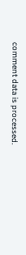comment data is processed.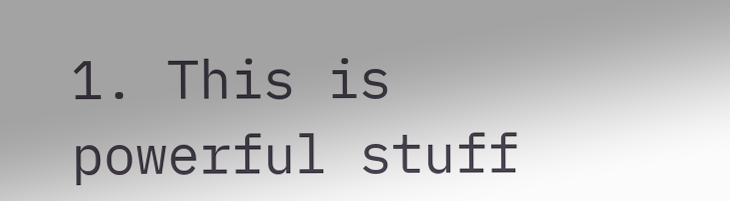1. This is powerful stuff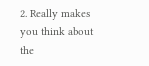2. Really makes you think about the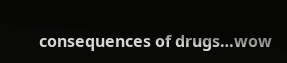consequences of drugs…wow